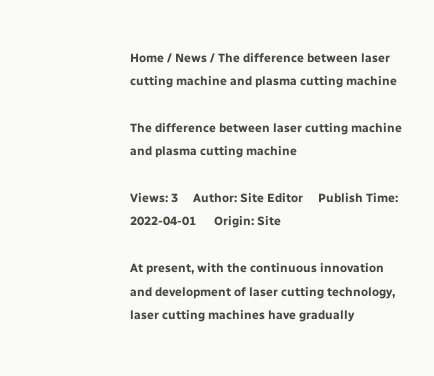Home / News / The difference between laser cutting machine and plasma cutting machine

The difference between laser cutting machine and plasma cutting machine

Views: 3     Author: Site Editor     Publish Time: 2022-04-01      Origin: Site

At present, with the continuous innovation and development of laser cutting technology, laser cutting machines have gradually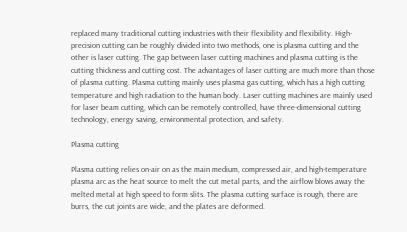replaced many traditional cutting industries with their flexibility and flexibility. High-precision cutting can be roughly divided into two methods, one is plasma cutting and the other is laser cutting. The gap between laser cutting machines and plasma cutting is the cutting thickness and cutting cost. The advantages of laser cutting are much more than those of plasma cutting. Plasma cutting mainly uses plasma gas cutting, which has a high cutting temperature and high radiation to the human body. Laser cutting machines are mainly used for laser beam cutting, which can be remotely controlled, have three-dimensional cutting technology, energy saving, environmental protection, and safety.

Plasma cutting

Plasma cutting relies on-air on as the main medium, compressed air, and high-temperature plasma arc as the heat source to melt the cut metal parts, and the airflow blows away the melted metal at high speed to form slits. The plasma cutting surface is rough, there are burrs, the cut joints are wide, and the plates are deformed.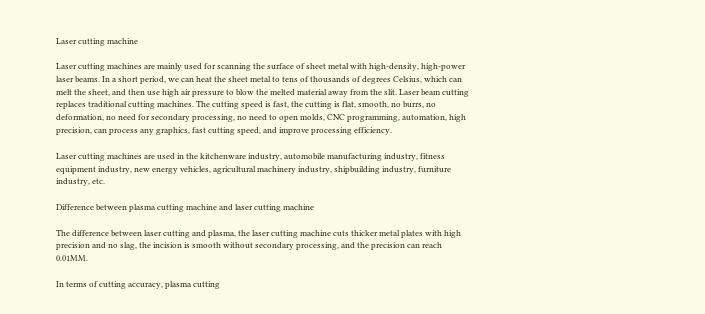Laser cutting machine

Laser cutting machines are mainly used for scanning the surface of sheet metal with high-density, high-power laser beams. In a short period, we can heat the sheet metal to tens of thousands of degrees Celsius, which can melt the sheet, and then use high air pressure to blow the melted material away from the slit. Laser beam cutting replaces traditional cutting machines. The cutting speed is fast, the cutting is flat, smooth, no burrs, no deformation, no need for secondary processing, no need to open molds, CNC programming, automation, high precision, can process any graphics, fast cutting speed, and improve processing efficiency.

Laser cutting machines are used in the kitchenware industry, automobile manufacturing industry, fitness equipment industry, new energy vehicles, agricultural machinery industry, shipbuilding industry, furniture industry, etc.

Difference between plasma cutting machine and laser cutting machine

The difference between laser cutting and plasma, the laser cutting machine cuts thicker metal plates with high precision and no slag, the incision is smooth without secondary processing, and the precision can reach 0.01MM.

In terms of cutting accuracy, plasma cutting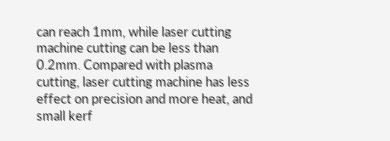can reach 1mm, while laser cutting machine cutting can be less than 0.2mm. Compared with plasma cutting, laser cutting machine has less effect on precision and more heat, and small kerf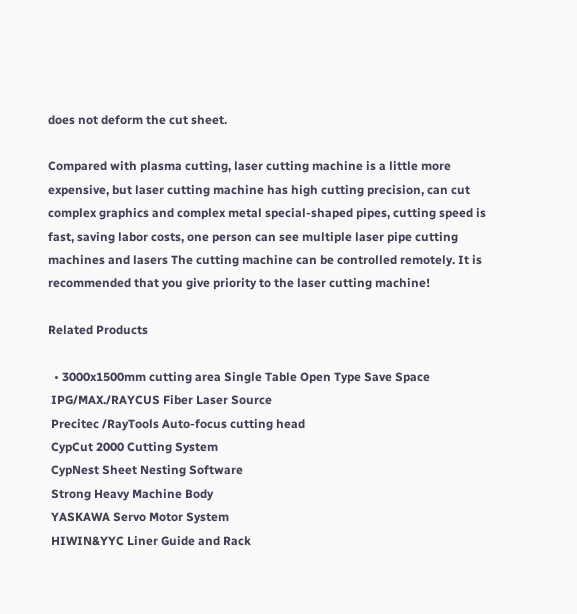does not deform the cut sheet.

Compared with plasma cutting, laser cutting machine is a little more expensive, but laser cutting machine has high cutting precision, can cut complex graphics and complex metal special-shaped pipes, cutting speed is fast, saving labor costs, one person can see multiple laser pipe cutting machines and lasers The cutting machine can be controlled remotely. It is recommended that you give priority to the laser cutting machine!

Related Products

  • 3000x1500mm cutting area Single Table Open Type Save Space
 IPG/MAX./RAYCUS Fiber Laser Source
 Precitec /RayTools Auto-focus cutting head
 CypCut 2000 Cutting System
 CypNest Sheet Nesting Software
 Strong Heavy Machine Body
 YASKAWA Servo Motor System
 HIWIN&YYC Liner Guide and Rack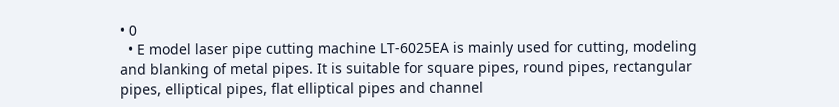• 0
  • E model laser pipe cutting machine LT-6025EA is mainly used for cutting, modeling and blanking of metal pipes. It is suitable for square pipes, round pipes, rectangular pipes, elliptical pipes, flat elliptical pipes and channel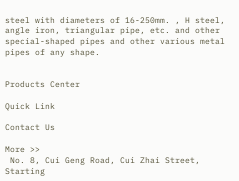steel with diameters of 16-250mm. , H steel, angle iron, triangular pipe, etc. and other special-shaped pipes and other various metal pipes of any shape.


Products Center

Quick Link

Contact Us

More >>
 No. 8, Cui Geng Road, Cui Zhai Street, Starting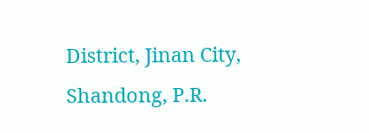District, Jinan City, Shandong, P.R.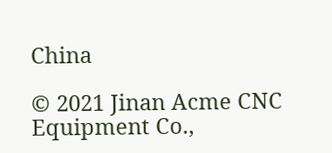China

© 2021 Jinan Acme CNC Equipment Co.,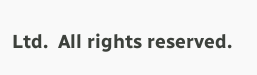Ltd.  All rights reserved.